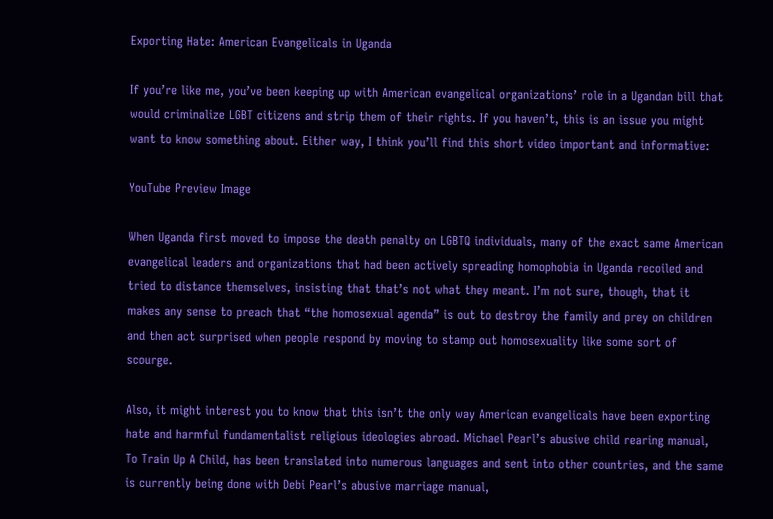Exporting Hate: American Evangelicals in Uganda

If you’re like me, you’ve been keeping up with American evangelical organizations’ role in a Ugandan bill that would criminalize LGBT citizens and strip them of their rights. If you haven’t, this is an issue you might want to know something about. Either way, I think you’ll find this short video important and informative:

YouTube Preview Image

When Uganda first moved to impose the death penalty on LGBTQ individuals, many of the exact same American evangelical leaders and organizations that had been actively spreading homophobia in Uganda recoiled and tried to distance themselves, insisting that that’s not what they meant. I’m not sure, though, that it makes any sense to preach that “the homosexual agenda” is out to destroy the family and prey on children and then act surprised when people respond by moving to stamp out homosexuality like some sort of scourge.

Also, it might interest you to know that this isn’t the only way American evangelicals have been exporting hate and harmful fundamentalist religious ideologies abroad. Michael Pearl’s abusive child rearing manual, To Train Up A Child, has been translated into numerous languages and sent into other countries, and the same is currently being done with Debi Pearl’s abusive marriage manual,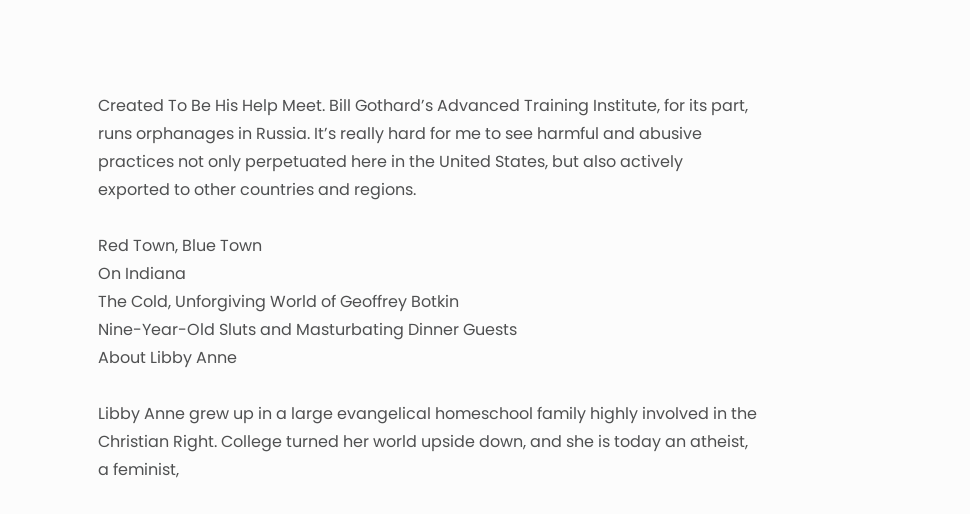Created To Be His Help Meet. Bill Gothard’s Advanced Training Institute, for its part, runs orphanages in Russia. It’s really hard for me to see harmful and abusive practices not only perpetuated here in the United States, but also actively exported to other countries and regions.

Red Town, Blue Town
On Indiana
The Cold, Unforgiving World of Geoffrey Botkin
Nine-Year-Old Sluts and Masturbating Dinner Guests
About Libby Anne

Libby Anne grew up in a large evangelical homeschool family highly involved in the Christian Right. College turned her world upside down, and she is today an atheist, a feminist,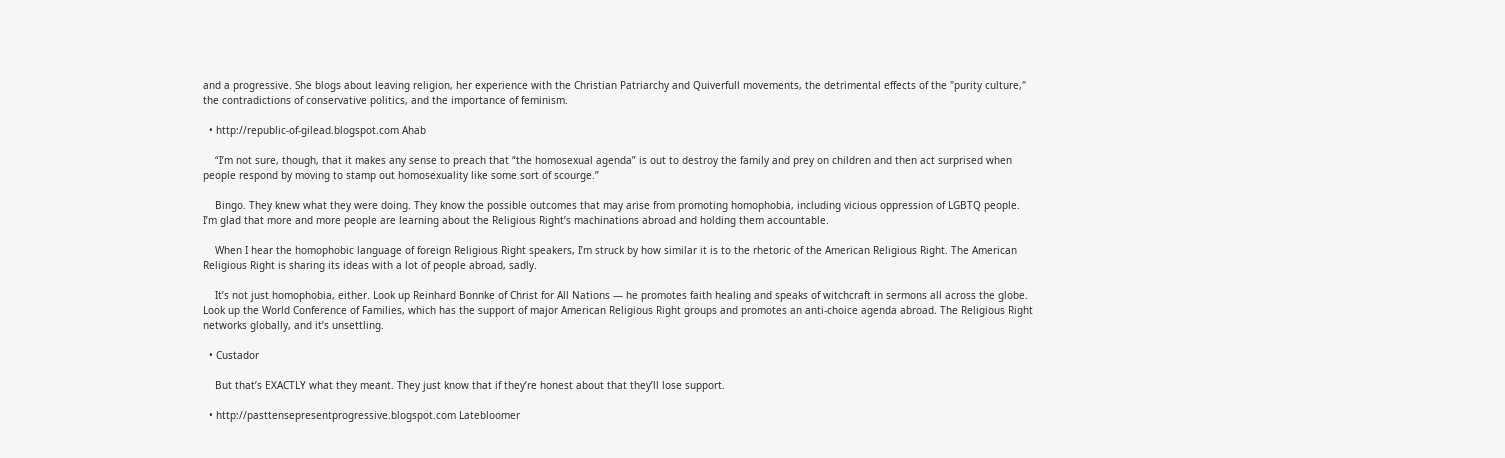and a progressive. She blogs about leaving religion, her experience with the Christian Patriarchy and Quiverfull movements, the detrimental effects of the "purity culture," the contradictions of conservative politics, and the importance of feminism.

  • http://republic-of-gilead.blogspot.com Ahab

    “I’m not sure, though, that it makes any sense to preach that “the homosexual agenda” is out to destroy the family and prey on children and then act surprised when people respond by moving to stamp out homosexuality like some sort of scourge.”

    Bingo. They knew what they were doing. They know the possible outcomes that may arise from promoting homophobia, including vicious oppression of LGBTQ people. I’m glad that more and more people are learning about the Religious Right’s machinations abroad and holding them accountable.

    When I hear the homophobic language of foreign Religious Right speakers, I’m struck by how similar it is to the rhetoric of the American Religious Right. The American Religious Right is sharing its ideas with a lot of people abroad, sadly.

    It’s not just homophobia, either. Look up Reinhard Bonnke of Christ for All Nations — he promotes faith healing and speaks of witchcraft in sermons all across the globe. Look up the World Conference of Families, which has the support of major American Religious Right groups and promotes an anti-choice agenda abroad. The Religious Right networks globally, and it’s unsettling.

  • Custador

    But that’s EXACTLY what they meant. They just know that if they’re honest about that they’ll lose support.

  • http://pasttensepresentprogressive.blogspot.com Latebloomer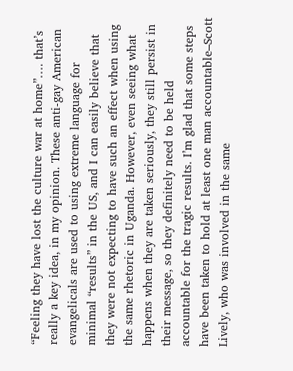“Feeling they have lost the culture war at home”…. that’s really a key idea, in my opinion. These anti-gay American evangelicals are used to using extreme language for minimal “results” in the US, and I can easily believe that they were not expecting to have such an effect when using the same rhetoric in Uganda. However, even seeing what happens when they are taken seriously, they still persist in their message, so they definitely need to be held accountable for the tragic results. I’m glad that some steps have been taken to hold at least one man accountable–Scott Lively, who was involved in the same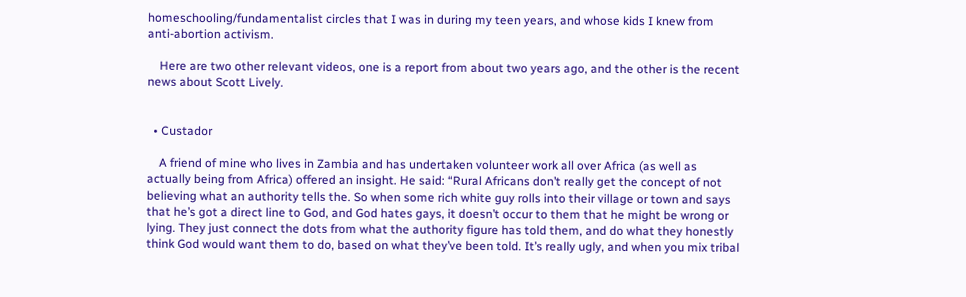homeschooling/fundamentalist circles that I was in during my teen years, and whose kids I knew from anti-abortion activism.

    Here are two other relevant videos, one is a report from about two years ago, and the other is the recent news about Scott Lively.


  • Custador

    A friend of mine who lives in Zambia and has undertaken volunteer work all over Africa (as well as actually being from Africa) offered an insight. He said: “Rural Africans don’t really get the concept of not believing what an authority tells the. So when some rich white guy rolls into their village or town and says that he’s got a direct line to God, and God hates gays, it doesn’t occur to them that he might be wrong or lying. They just connect the dots from what the authority figure has told them, and do what they honestly think God would want them to do, based on what they’ve been told. It’s really ugly, and when you mix tribal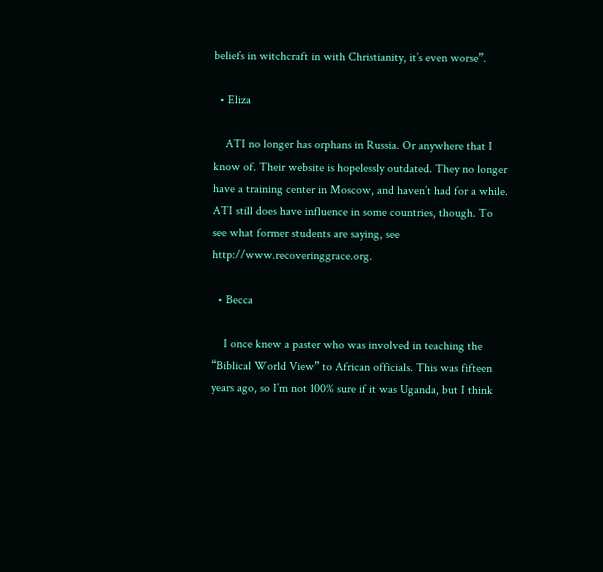beliefs in witchcraft in with Christianity, it’s even worse”.

  • Eliza

    ATI no longer has orphans in Russia. Or anywhere that I know of. Their website is hopelessly outdated. They no longer have a training center in Moscow, and haven’t had for a while. ATI still does have influence in some countries, though. To see what former students are saying, see http://www.recoveringgrace.org.

  • Becca

    I once knew a paster who was involved in teaching the “Biblical World View” to African officials. This was fifteen years ago, so I’m not 100% sure if it was Uganda, but I think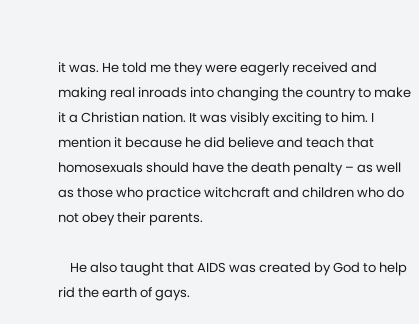it was. He told me they were eagerly received and making real inroads into changing the country to make it a Christian nation. It was visibly exciting to him. I mention it because he did believe and teach that homosexuals should have the death penalty – as well as those who practice witchcraft and children who do not obey their parents.

    He also taught that AIDS was created by God to help rid the earth of gays.